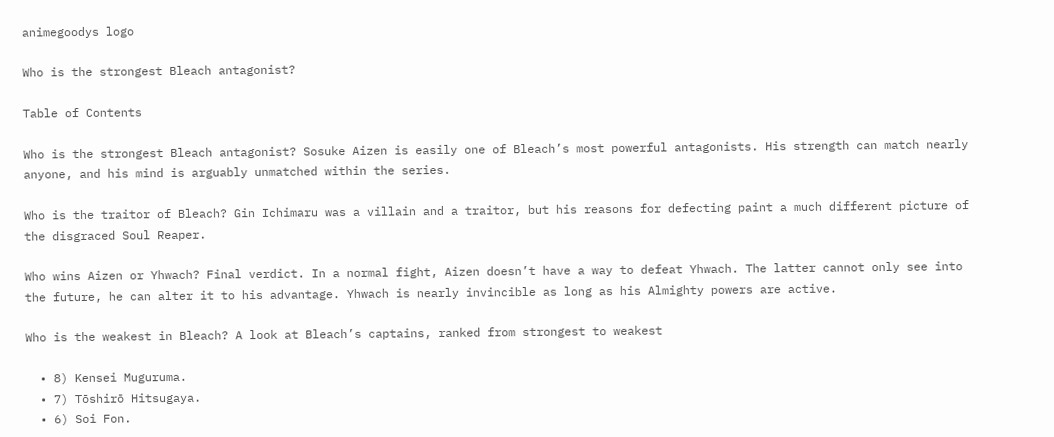animegoodys logo

Who is the strongest Bleach antagonist?

Table of Contents

Who is the strongest Bleach antagonist? Sosuke Aizen is easily one of Bleach’s most powerful antagonists. His strength can match nearly anyone, and his mind is arguably unmatched within the series.

Who is the traitor of Bleach? Gin Ichimaru was a villain and a traitor, but his reasons for defecting paint a much different picture of the disgraced Soul Reaper.

Who wins Aizen or Yhwach? Final verdict. In a normal fight, Aizen doesn’t have a way to defeat Yhwach. The latter cannot only see into the future, he can alter it to his advantage. Yhwach is nearly invincible as long as his Almighty powers are active.

Who is the weakest in Bleach? A look at Bleach’s captains, ranked from strongest to weakest

  • 8) Kensei Muguruma.
  • 7) Tōshirō Hitsugaya.
  • 6) Soi Fon.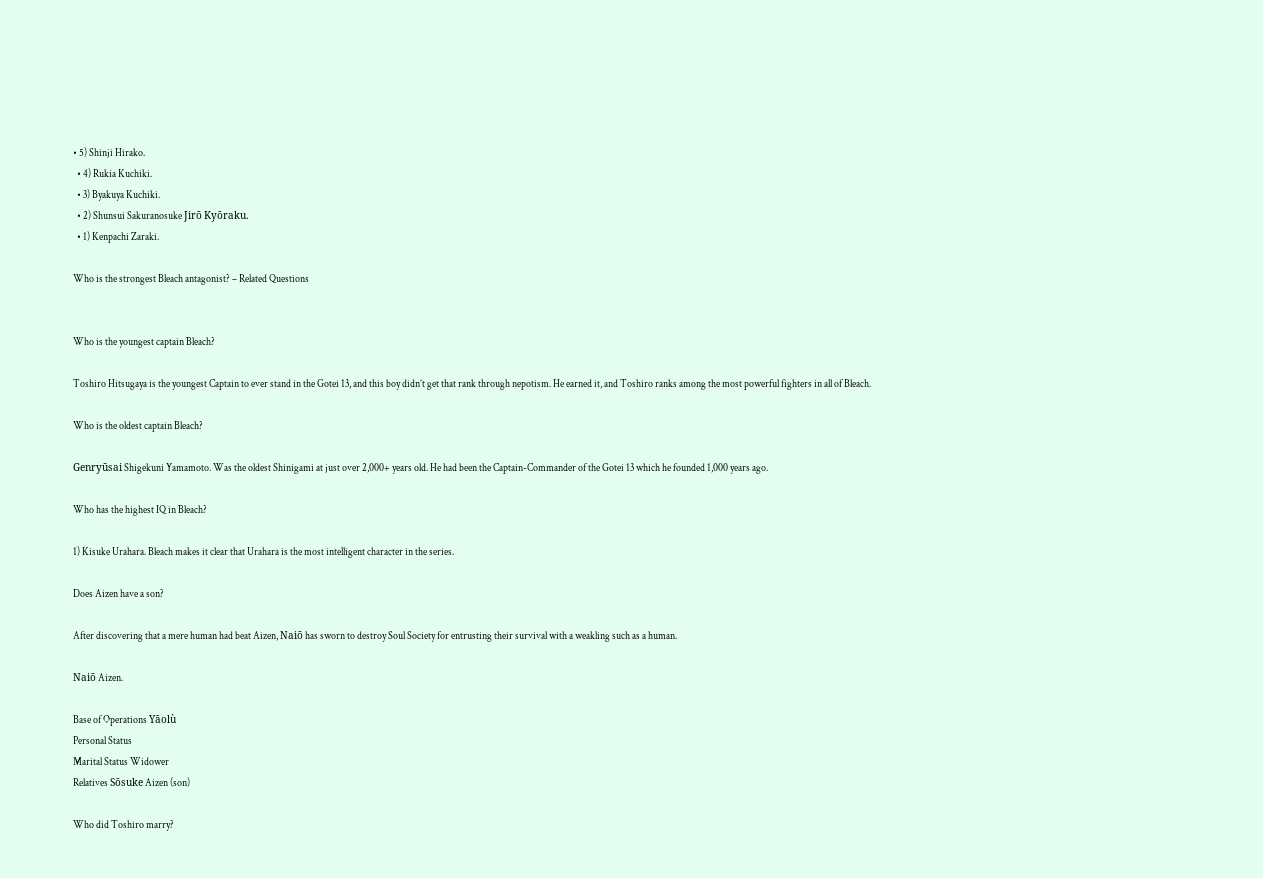• 5) Shinji Hirako.
  • 4) Rukia Kuchiki.
  • 3) Byakuya Kuchiki.
  • 2) Shunsui Sakuranosuke Jirō Kyōraku.
  • 1) Kenpachi Zaraki.

Who is the strongest Bleach antagonist? – Related Questions


Who is the youngest captain Bleach?

Toshiro Hitsugaya is the youngest Captain to ever stand in the Gotei 13, and this boy didn’t get that rank through nepotism. He earned it, and Toshiro ranks among the most powerful fighters in all of Bleach.

Who is the oldest captain Bleach?

Genryūsai Shigekuni Yamamoto. Was the oldest Shinigami at just over 2,000+ years old. He had been the Captain-Commander of the Gotei 13 which he founded 1,000 years ago.

Who has the highest IQ in Bleach?

1) Kisuke Urahara. Bleach makes it clear that Urahara is the most intelligent character in the series.

Does Aizen have a son?

After discovering that a mere human had beat Aizen, Naiō has sworn to destroy Soul Society for entrusting their survival with a weakling such as a human.

Naiō Aizen.

Base of Operations Yāolù
Personal Status
Marital Status Widower
Relatives Sōsuke Aizen (son)

Who did Toshiro marry?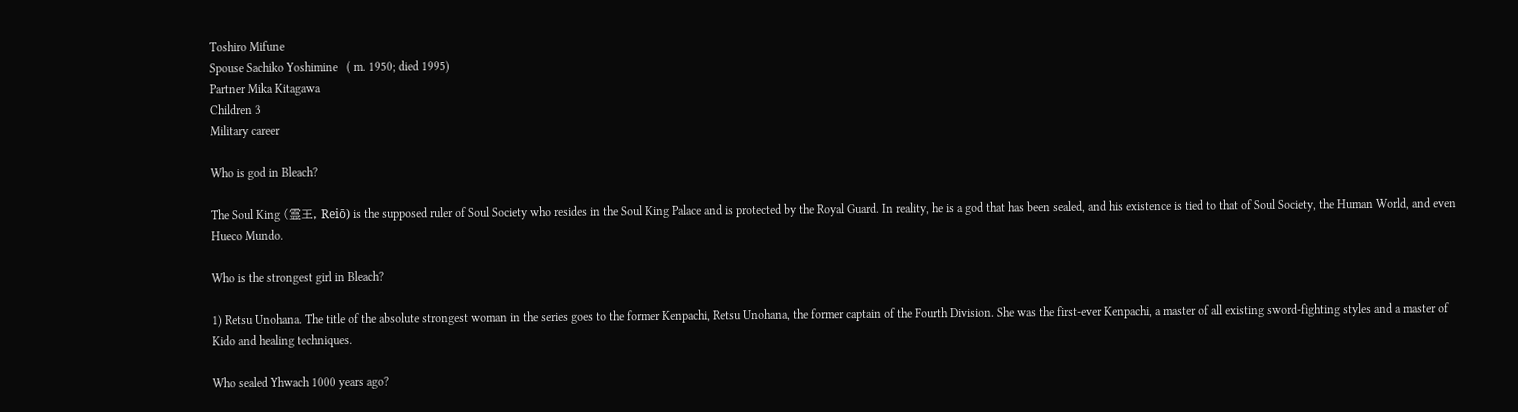Toshiro Mifune
Spouse Sachiko Yoshimine   ( m. 1950; died 1995)
Partner Mika Kitagawa
Children 3
Military career

Who is god in Bleach?

The Soul King (霊王, Reiō) is the supposed ruler of Soul Society who resides in the Soul King Palace and is protected by the Royal Guard. In reality, he is a god that has been sealed, and his existence is tied to that of Soul Society, the Human World, and even Hueco Mundo.

Who is the strongest girl in Bleach?

1) Retsu Unohana. The title of the absolute strongest woman in the series goes to the former Kenpachi, Retsu Unohana, the former captain of the Fourth Division. She was the first-ever Kenpachi, a master of all existing sword-fighting styles and a master of Kido and healing techniques.

Who sealed Yhwach 1000 years ago?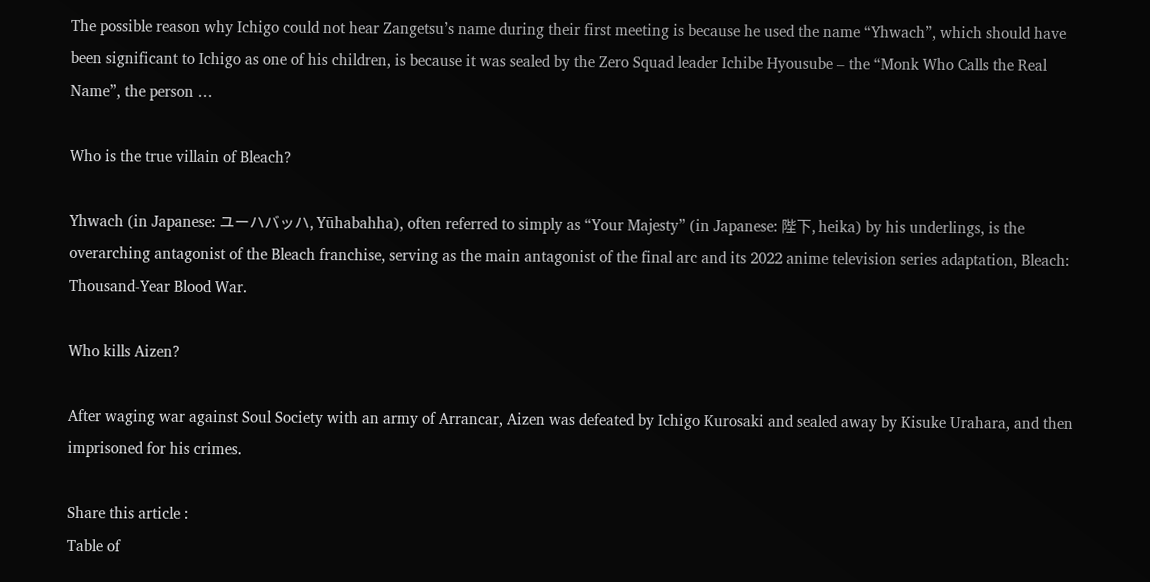The possible reason why Ichigo could not hear Zangetsu’s name during their first meeting is because he used the name “Yhwach”, which should have been significant to Ichigo as one of his children, is because it was sealed by the Zero Squad leader Ichibe Hyousube – the “Monk Who Calls the Real Name”, the person …

Who is the true villain of Bleach?

Yhwach (in Japanese: ユーハバッハ, Yūhabahha), often referred to simply as “Your Majesty” (in Japanese: 陛下, heika) by his underlings, is the overarching antagonist of the Bleach franchise, serving as the main antagonist of the final arc and its 2022 anime television series adaptation, Bleach: Thousand-Year Blood War.

Who kills Aizen?

After waging war against Soul Society with an army of Arrancar, Aizen was defeated by Ichigo Kurosaki and sealed away by Kisuke Urahara, and then imprisoned for his crimes.

Share this article :
Table of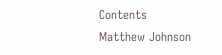Contents
Matthew Johnson